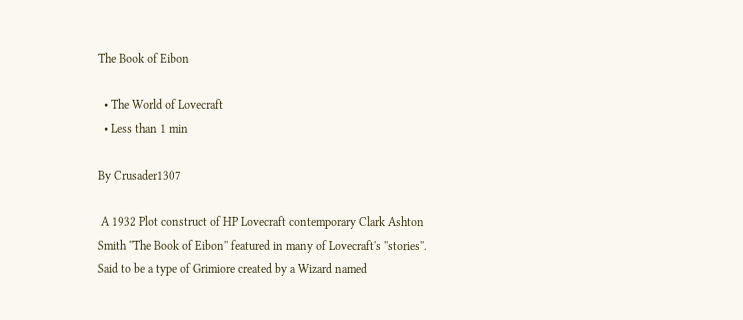The Book of Eibon

  • The World of Lovecraft
  • Less than 1 min

By Crusader1307

 A 1932 Plot construct of HP Lovecraft contemporary Clark Ashton Smith ''The Book of Eibon'' featured in many of Lovecraft's ''stories''. Said to be a type of Grimiore created by a Wizard named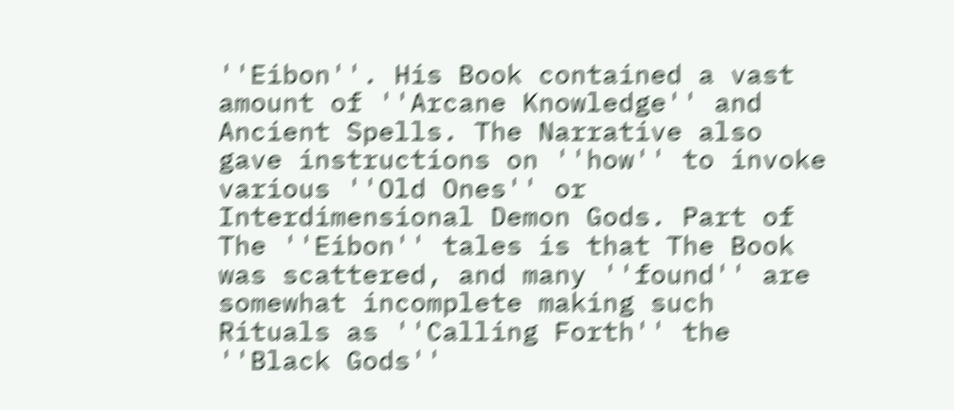''Eibon''. His Book contained a vast amount of ''Arcane Knowledge'' and Ancient Spells. The Narrative also gave instructions on ''how'' to invoke various ''Old Ones'' or Interdimensional Demon Gods. Part of The ''Eibon'' tales is that The Book was scattered, and many ''found'' are somewhat incomplete making such Rituals as ''Calling Forth'' the ''Black Gods''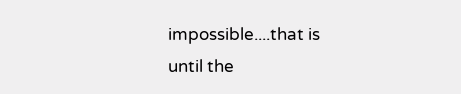impossible....that is until the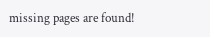missing pages are found!